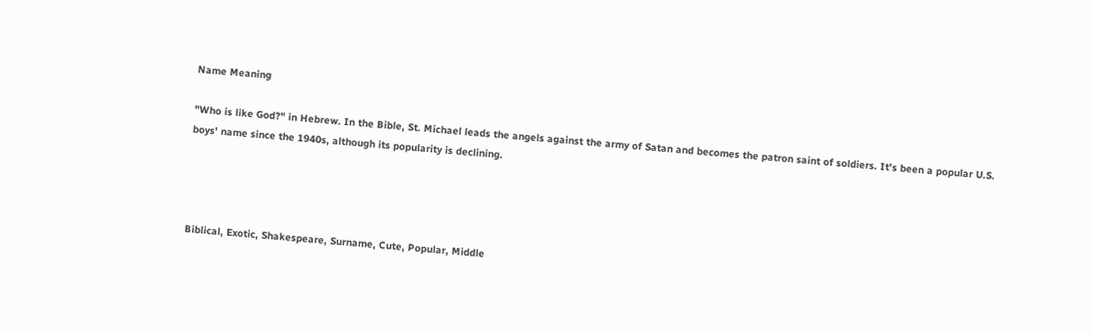Name Meaning

"Who is like God?" in Hebrew. In the Bible, St. Michael leads the angels against the army of Satan and becomes the patron saint of soldiers. It's been a popular U.S. boys' name since the 1940s, although its popularity is declining.




Biblical, Exotic, Shakespeare, Surname, Cute, Popular, Middle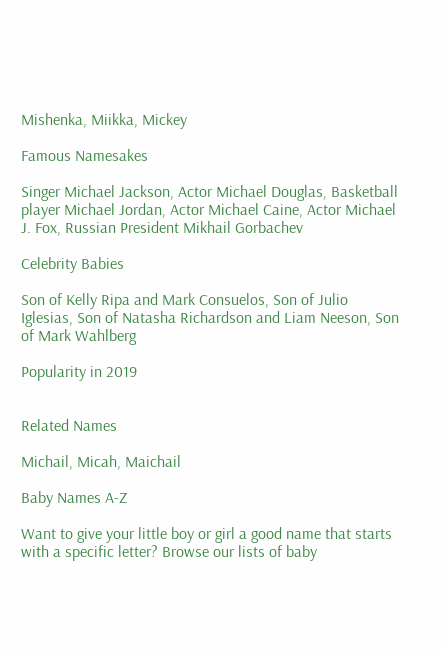Mishenka, Miikka, Mickey

Famous Namesakes

Singer Michael Jackson, Actor Michael Douglas, Basketball player Michael Jordan, Actor Michael Caine, Actor Michael J. Fox, Russian President Mikhail Gorbachev

Celebrity Babies

Son of Kelly Ripa and Mark Consuelos, Son of Julio Iglesias, Son of Natasha Richardson and Liam Neeson, Son of Mark Wahlberg

Popularity in 2019


Related Names

Michail, Micah, Maichail

Baby Names A-Z

Want to give your little boy or girl a good name that starts with a specific letter? Browse our lists of baby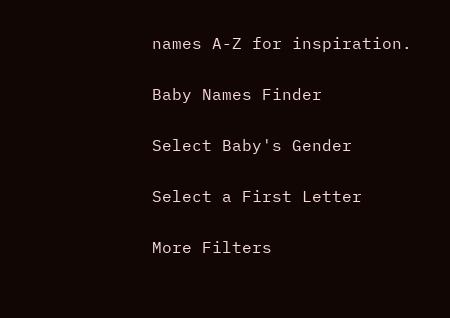names A-Z for inspiration.

Baby Names Finder

Select Baby's Gender

Select a First Letter

More Filters